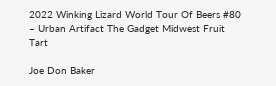2022 Winking Lizard World Tour Of Beers #80 – Urban Artifact The Gadget Midwest Fruit Tart

Joe Don Baker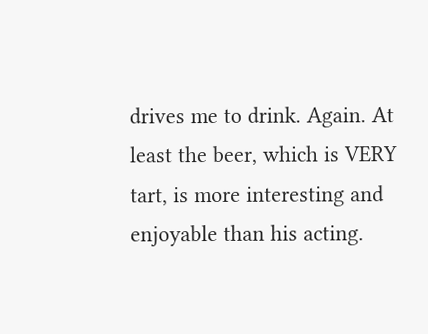drives me to drink. Again. At least the beer, which is VERY tart, is more interesting and enjoyable than his acting.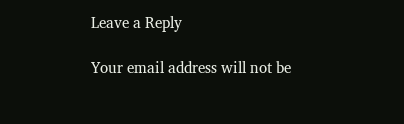Leave a Reply

Your email address will not be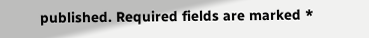published. Required fields are marked *